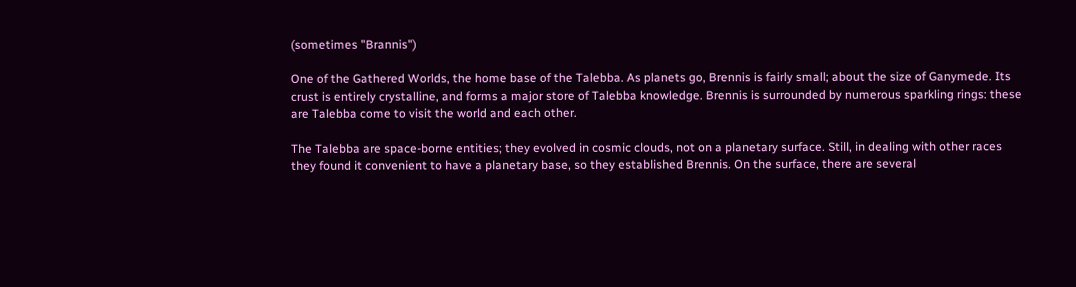(sometimes "Brannis")

One of the Gathered Worlds, the home base of the Talebba. As planets go, Brennis is fairly small; about the size of Ganymede. Its crust is entirely crystalline, and forms a major store of Talebba knowledge. Brennis is surrounded by numerous sparkling rings: these are Talebba come to visit the world and each other.

The Talebba are space-borne entities; they evolved in cosmic clouds, not on a planetary surface. Still, in dealing with other races they found it convenient to have a planetary base, so they established Brennis. On the surface, there are several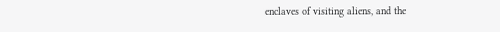enclaves of visiting aliens, and the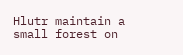Hlutr maintain a small forest on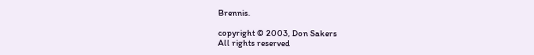Brennis.

copyright © 2003, Don Sakers
All rights reserved